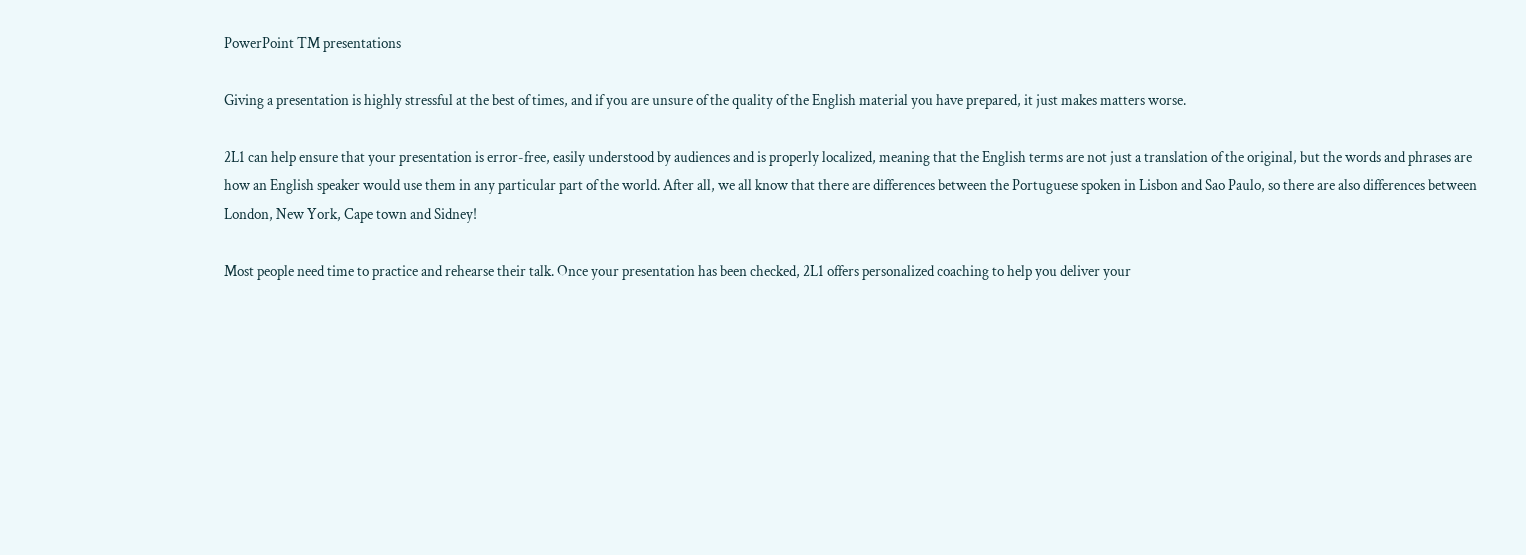PowerPoint TM presentations

Giving a presentation is highly stressful at the best of times, and if you are unsure of the quality of the English material you have prepared, it just makes matters worse.

2L1 can help ensure that your presentation is error-free, easily understood by audiences and is properly localized, meaning that the English terms are not just a translation of the original, but the words and phrases are how an English speaker would use them in any particular part of the world. After all, we all know that there are differences between the Portuguese spoken in Lisbon and Sao Paulo, so there are also differences between London, New York, Cape town and Sidney!

Most people need time to practice and rehearse their talk. Once your presentation has been checked, 2L1 offers personalized coaching to help you deliver your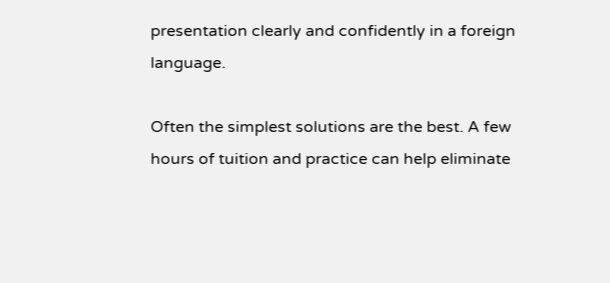presentation clearly and confidently in a foreign language.

Often the simplest solutions are the best. A few hours of tuition and practice can help eliminate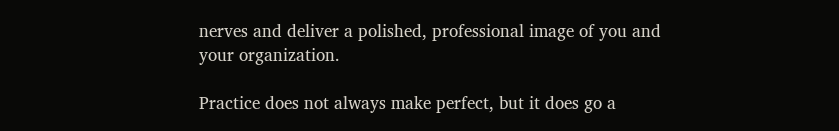nerves and deliver a polished, professional image of you and your organization.

Practice does not always make perfect, but it does go a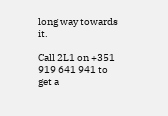long way towards it.

Call 2L1 on +351 919 641 941 to get a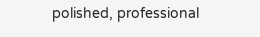polished, professional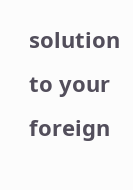solution to your foreign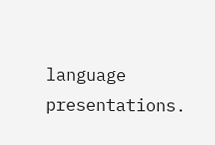language presentations.